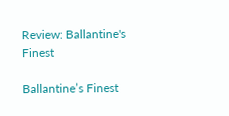Review: Ballantine's Finest

Ballantine’s Finest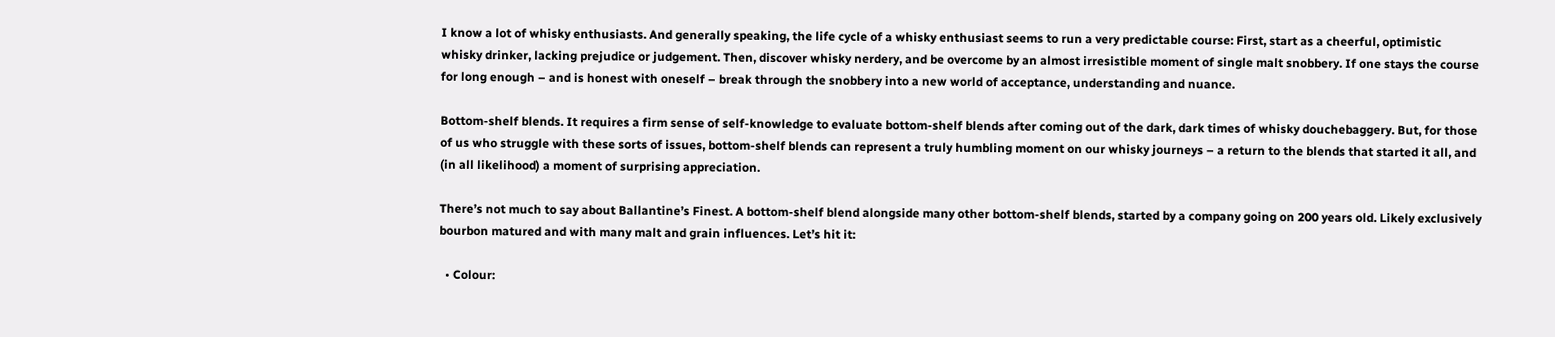I know a lot of whisky enthusiasts. And generally speaking, the life cycle of a whisky enthusiast seems to run a very predictable course: First, start as a cheerful, optimistic whisky drinker, lacking prejudice or judgement. Then, discover whisky nerdery, and be overcome by an almost irresistible moment of single malt snobbery. If one stays the course for long enough – and is honest with oneself – break through the snobbery into a new world of acceptance, understanding and nuance.

Bottom-shelf blends. It requires a firm sense of self-knowledge to evaluate bottom-shelf blends after coming out of the dark, dark times of whisky douchebaggery. But, for those of us who struggle with these sorts of issues, bottom-shelf blends can represent a truly humbling moment on our whisky journeys – a return to the blends that started it all, and (in all likelihood) a moment of surprising appreciation.

There’s not much to say about Ballantine’s Finest. A bottom-shelf blend alongside many other bottom-shelf blends, started by a company going on 200 years old. Likely exclusively bourbon matured and with many malt and grain influences. Let’s hit it:

  • Colour: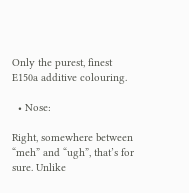Only the purest, finest E150a additive colouring.

  • Nose:

Right, somewhere between “meh” and “ugh”, that’s for sure. Unlike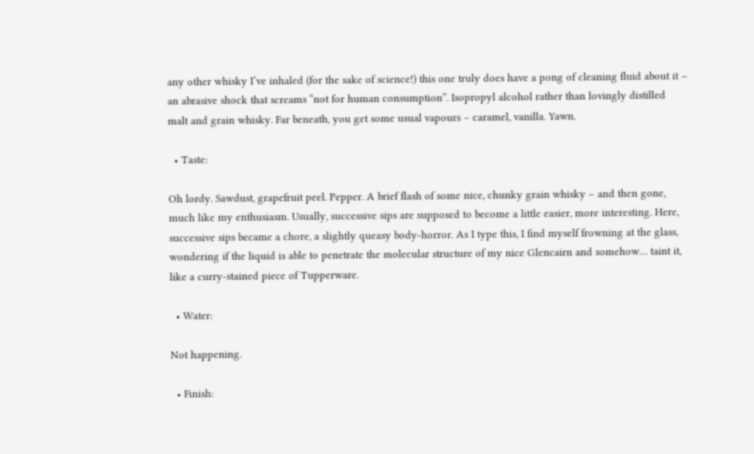any other whisky I’ve inhaled (for the sake of science!) this one truly does have a pong of cleaning fluid about it – an abrasive shock that screams “not for human consumption”. Isopropyl alcohol rather than lovingly distilled malt and grain whisky. Far beneath, you get some usual vapours – caramel, vanilla. Yawn.

  • Taste:

Oh lordy. Sawdust, grapefruit peel. Pepper. A brief flash of some nice, chunky grain whisky – and then gone, much like my enthusiasm. Usually, successive sips are supposed to become a little easier, more interesting. Here, successive sips became a chore, a slightly queasy body-horror. As I type this, I find myself frowning at the glass, wondering if the liquid is able to penetrate the molecular structure of my nice Glencairn and somehow… taint it, like a curry-stained piece of Tupperware.

  • Water:

Not happening.

  • Finish: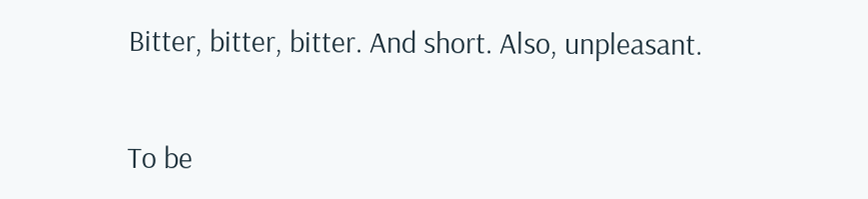Bitter, bitter, bitter. And short. Also, unpleasant.


To be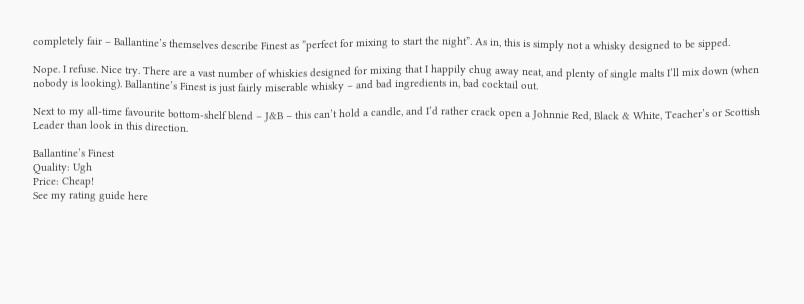completely fair – Ballantine’s themselves describe Finest as ”perfect for mixing to start the night”. As in, this is simply not a whisky designed to be sipped.

Nope. I refuse. Nice try. There are a vast number of whiskies designed for mixing that I happily chug away neat, and plenty of single malts I’ll mix down (when nobody is looking). Ballantine’s Finest is just fairly miserable whisky – and bad ingredients in, bad cocktail out.

Next to my all-time favourite bottom-shelf blend – J&B – this can’t hold a candle, and I’d rather crack open a Johnnie Red, Black & White, Teacher’s or Scottish Leader than look in this direction.

Ballantine’s Finest
Quality: Ugh
Price: Cheap!
See my rating guide here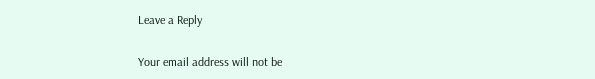Leave a Reply

Your email address will not be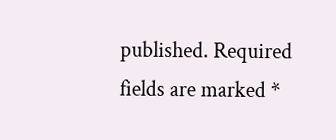published. Required fields are marked *